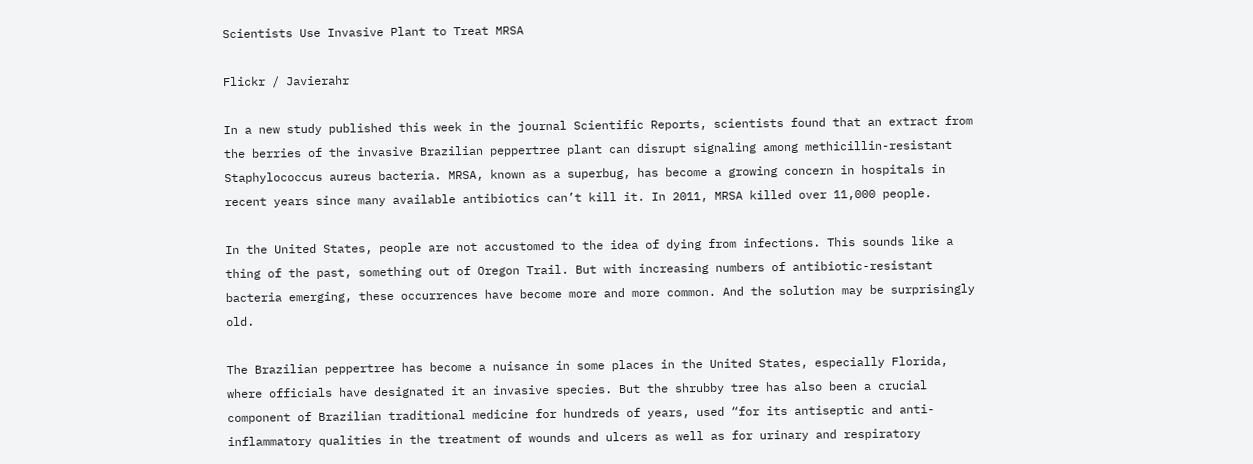Scientists Use Invasive Plant to Treat MRSA

Flickr / Javierahr

In a new study published this week in the journal Scientific Reports, scientists found that an extract from the berries of the invasive Brazilian peppertree plant can disrupt signaling among methicillin-resistant Staphylococcus aureus bacteria. MRSA, known as a superbug, has become a growing concern in hospitals in recent years since many available antibiotics can’t kill it. In 2011, MRSA killed over 11,000 people.

In the United States, people are not accustomed to the idea of dying from infections. This sounds like a thing of the past, something out of Oregon Trail. But with increasing numbers of antibiotic-resistant bacteria emerging, these occurrences have become more and more common. And the solution may be surprisingly old.

The Brazilian peppertree has become a nuisance in some places in the United States, especially Florida, where officials have designated it an invasive species. But the shrubby tree has also been a crucial component of Brazilian traditional medicine for hundreds of years, used “for its antiseptic and anti-inflammatory qualities in the treatment of wounds and ulcers as well as for urinary and respiratory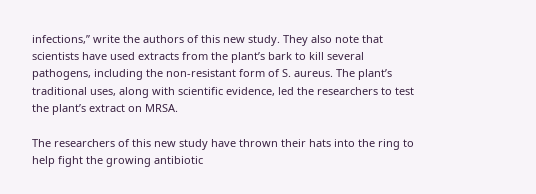infections,” write the authors of this new study. They also note that scientists have used extracts from the plant’s bark to kill several pathogens, including the non-resistant form of S. aureus. The plant’s traditional uses, along with scientific evidence, led the researchers to test the plant’s extract on MRSA.

The researchers of this new study have thrown their hats into the ring to help fight the growing antibiotic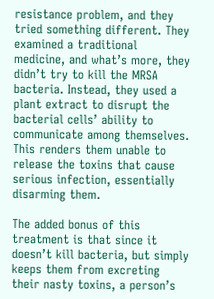resistance problem, and they tried something different. They examined a traditional medicine, and what’s more, they didn’t try to kill the MRSA bacteria. Instead, they used a plant extract to disrupt the bacterial cells’ ability to communicate among themselves. This renders them unable to release the toxins that cause serious infection, essentially disarming them.

The added bonus of this treatment is that since it doesn’t kill bacteria, but simply keeps them from excreting their nasty toxins, a person’s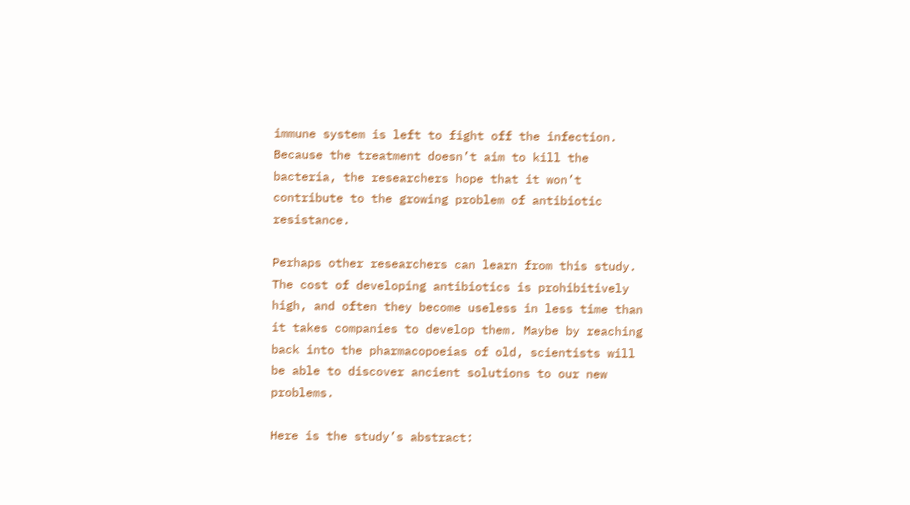immune system is left to fight off the infection. Because the treatment doesn’t aim to kill the bacteria, the researchers hope that it won’t contribute to the growing problem of antibiotic resistance.

Perhaps other researchers can learn from this study. The cost of developing antibiotics is prohibitively high, and often they become useless in less time than it takes companies to develop them. Maybe by reaching back into the pharmacopoeias of old, scientists will be able to discover ancient solutions to our new problems.

Here is the study’s abstract: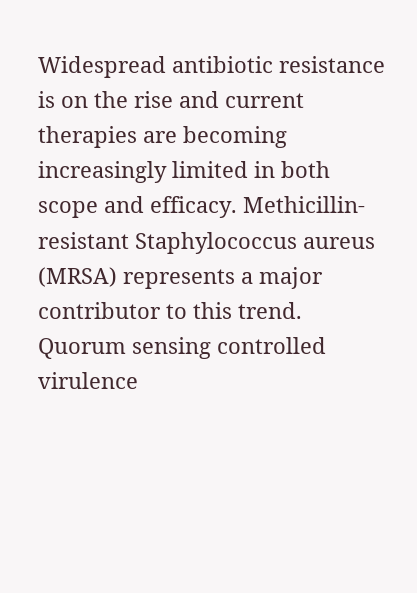Widespread antibiotic resistance is on the rise and current therapies are becoming increasingly limited in both scope and efficacy. Methicillin-resistant Staphylococcus aureus (MRSA) represents a major contributor to this trend. Quorum sensing controlled virulence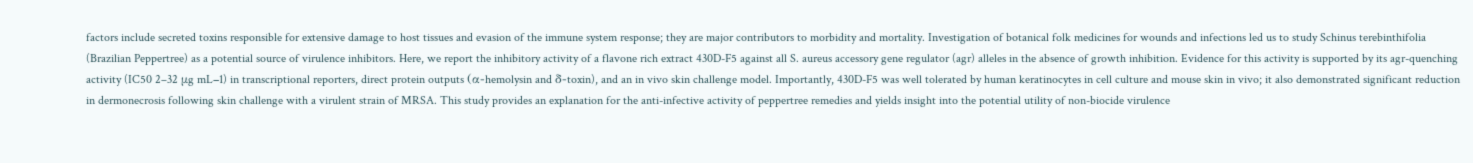factors include secreted toxins responsible for extensive damage to host tissues and evasion of the immune system response; they are major contributors to morbidity and mortality. Investigation of botanical folk medicines for wounds and infections led us to study Schinus terebinthifolia (Brazilian Peppertree) as a potential source of virulence inhibitors. Here, we report the inhibitory activity of a flavone rich extract 430D-F5 against all S. aureus accessory gene regulator (agr) alleles in the absence of growth inhibition. Evidence for this activity is supported by its agr-quenching activity (IC50 2–32 μg mL−1) in transcriptional reporters, direct protein outputs (α-hemolysin and δ-toxin), and an in vivo skin challenge model. Importantly, 430D-F5 was well tolerated by human keratinocytes in cell culture and mouse skin in vivo; it also demonstrated significant reduction in dermonecrosis following skin challenge with a virulent strain of MRSA. This study provides an explanation for the anti-infective activity of peppertree remedies and yields insight into the potential utility of non-biocide virulence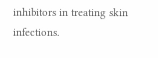inhibitors in treating skin infections.